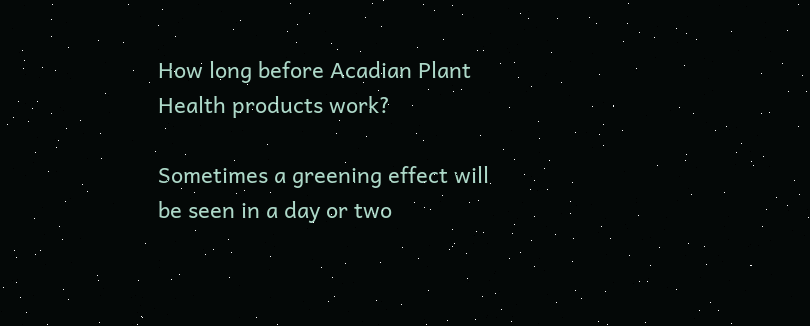How long before Acadian Plant Health products work?

Sometimes a greening effect will be seen in a day or two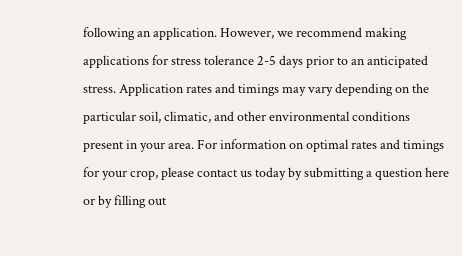following an application. However, we recommend making applications for stress tolerance 2-5 days prior to an anticipated stress. Application rates and timings may vary depending on the particular soil, climatic, and other environmental conditions present in your area. For information on optimal rates and timings for your crop, please contact us today by submitting a question here or by filling out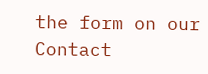the form on our Contact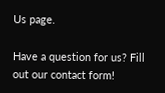Us page.

Have a question for us? Fill out our contact form!